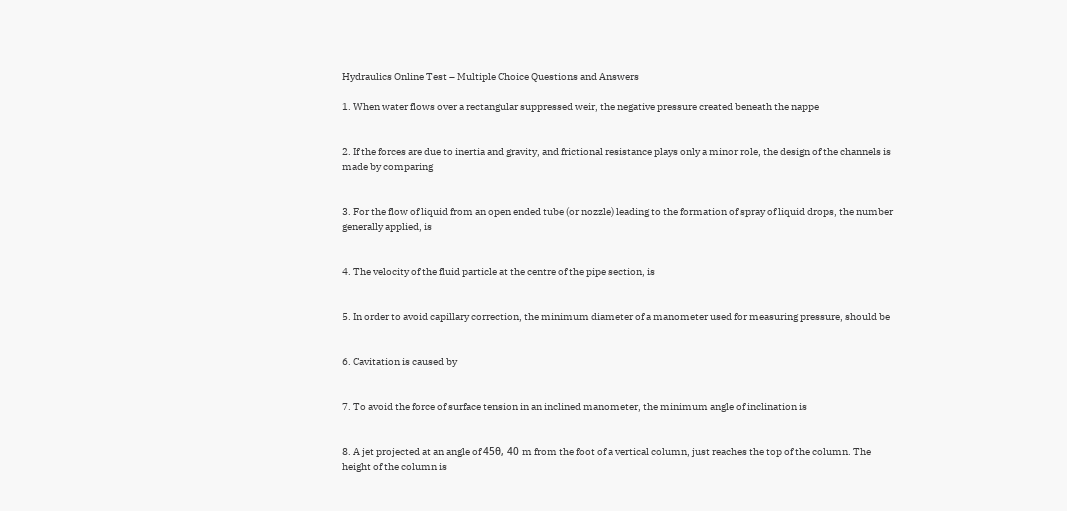Hydraulics Online Test – Multiple Choice Questions and Answers

1. When water flows over a rectangular suppressed weir, the negative pressure created beneath the nappe


2. If the forces are due to inertia and gravity, and frictional resistance plays only a minor role, the design of the channels is made by comparing


3. For the flow of liquid from an open ended tube (or nozzle) leading to the formation of spray of liquid drops, the number generally applied, is


4. The velocity of the fluid particle at the centre of the pipe section, is


5. In order to avoid capillary correction, the minimum diameter of a manometer used for measuring pressure, should be


6. Cavitation is caused by


7. To avoid the force of surface tension in an inclined manometer, the minimum angle of inclination is


8. A jet projected at an angle of 45θ, 40 m from the foot of a vertical column, just reaches the top of the column. The height of the column is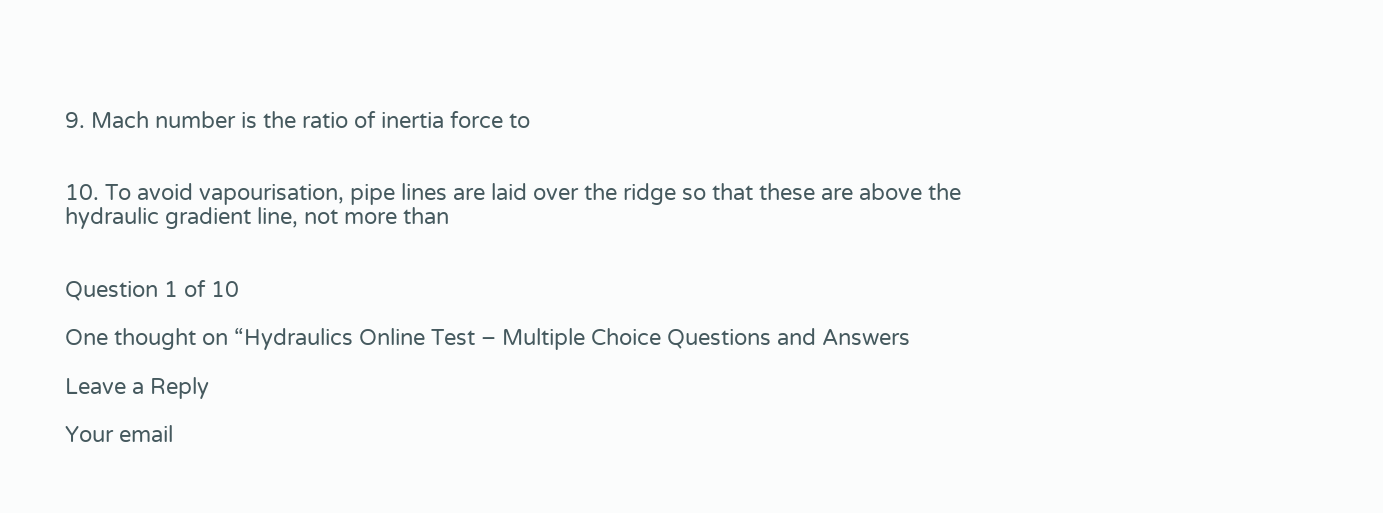9. Mach number is the ratio of inertia force to


10. To avoid vapourisation, pipe lines are laid over the ridge so that these are above the hydraulic gradient line, not more than


Question 1 of 10

One thought on “Hydraulics Online Test – Multiple Choice Questions and Answers

Leave a Reply

Your email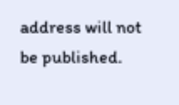address will not be published.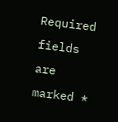Required fields are marked *